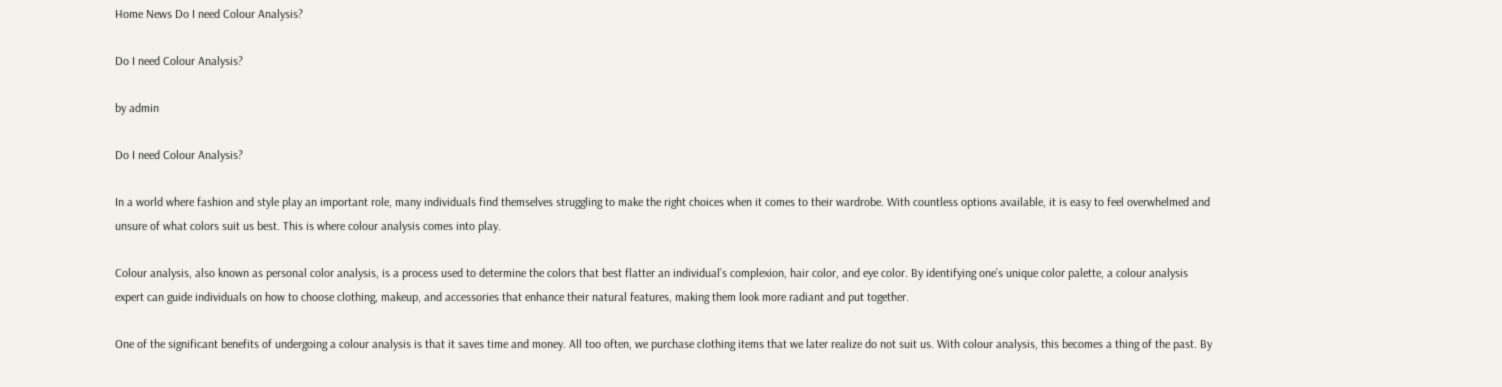Home News Do I need Colour Analysis?

Do I need Colour Analysis?

by admin

Do I need Colour Analysis?

In a world where fashion and style play an important role, many individuals find themselves struggling to make the right choices when it comes to their wardrobe. With countless options available, it is easy to feel overwhelmed and unsure of what colors suit us best. This is where colour analysis comes into play.

Colour analysis, also known as personal color analysis, is a process used to determine the colors that best flatter an individual’s complexion, hair color, and eye color. By identifying one’s unique color palette, a colour analysis expert can guide individuals on how to choose clothing, makeup, and accessories that enhance their natural features, making them look more radiant and put together.

One of the significant benefits of undergoing a colour analysis is that it saves time and money. All too often, we purchase clothing items that we later realize do not suit us. With colour analysis, this becomes a thing of the past. By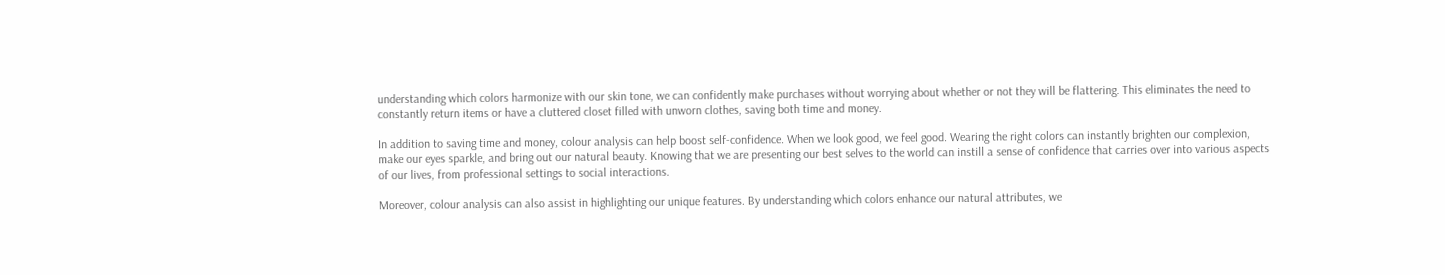understanding which colors harmonize with our skin tone, we can confidently make purchases without worrying about whether or not they will be flattering. This eliminates the need to constantly return items or have a cluttered closet filled with unworn clothes, saving both time and money.

In addition to saving time and money, colour analysis can help boost self-confidence. When we look good, we feel good. Wearing the right colors can instantly brighten our complexion, make our eyes sparkle, and bring out our natural beauty. Knowing that we are presenting our best selves to the world can instill a sense of confidence that carries over into various aspects of our lives, from professional settings to social interactions.

Moreover, colour analysis can also assist in highlighting our unique features. By understanding which colors enhance our natural attributes, we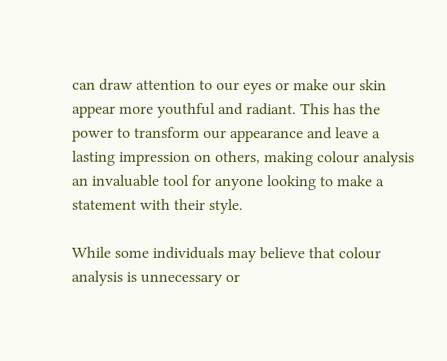can draw attention to our eyes or make our skin appear more youthful and radiant. This has the power to transform our appearance and leave a lasting impression on others, making colour analysis an invaluable tool for anyone looking to make a statement with their style.

While some individuals may believe that colour analysis is unnecessary or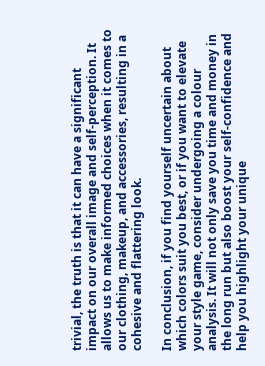trivial, the truth is that it can have a significant impact on our overall image and self-perception. It allows us to make informed choices when it comes to our clothing, makeup, and accessories, resulting in a cohesive and flattering look.

In conclusion, if you find yourself uncertain about which colors suit you best, or if you want to elevate your style game, consider undergoing a colour analysis. It will not only save you time and money in the long run but also boost your self-confidence and help you highlight your unique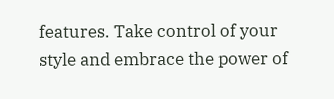features. Take control of your style and embrace the power of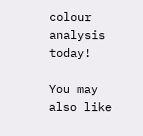colour analysis today!

You may also like